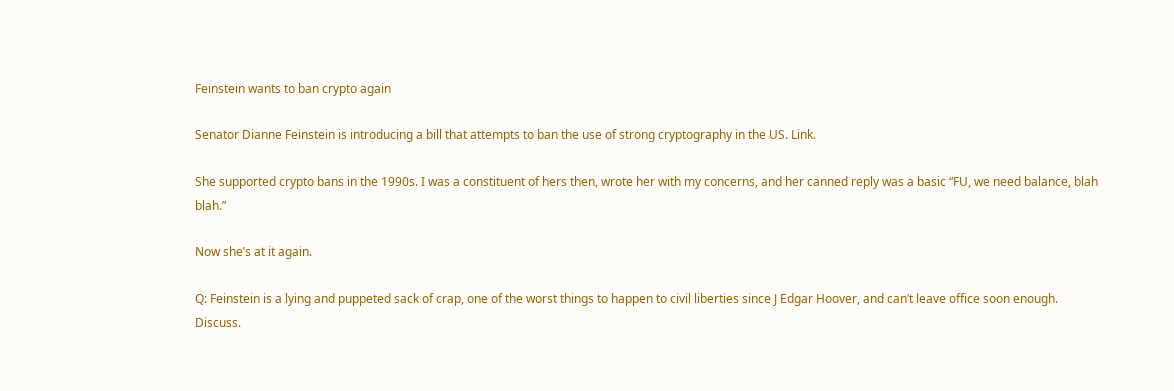Feinstein wants to ban crypto again

Senator Dianne Feinstein is introducing a bill that attempts to ban the use of strong cryptography in the US. Link.

She supported crypto bans in the 1990s. I was a constituent of hers then, wrote her with my concerns, and her canned reply was a basic “FU, we need balance, blah blah.”

Now she’s at it again.

Q: Feinstein is a lying and puppeted sack of crap, one of the worst things to happen to civil liberties since J Edgar Hoover, and can’t leave office soon enough. Discuss.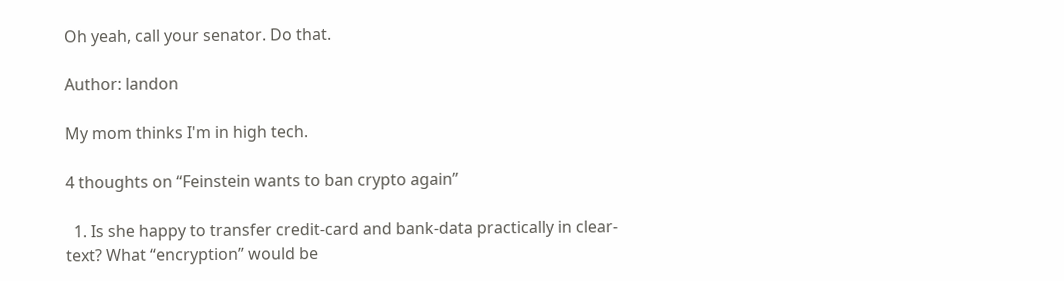Oh yeah, call your senator. Do that.

Author: landon

My mom thinks I'm in high tech.

4 thoughts on “Feinstein wants to ban crypto again”

  1. Is she happy to transfer credit-card and bank-data practically in clear-text? What “encryption” would be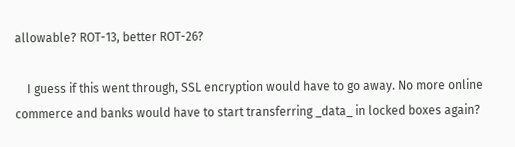allowable? ROT-13, better ROT-26?

    I guess if this went through, SSL encryption would have to go away. No more online commerce and banks would have to start transferring _data_ in locked boxes again?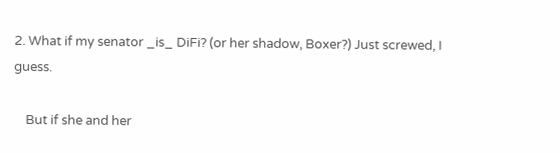2. What if my senator _is_ DiFi? (or her shadow, Boxer?) Just screwed, I guess.

    But if she and her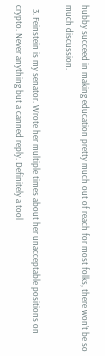hubby succeed in making education pretty much out of reach for most folks, there won’t be so much discussion.

  3. Feinstein is my senator. Wrote her multiple times about her unacceptable positions on crypto. Never anything but a canned reply. Definitely a tool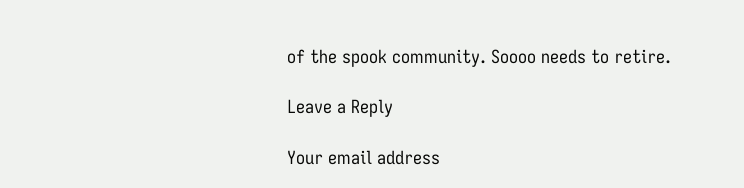of the spook community. Soooo needs to retire.

Leave a Reply

Your email address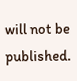will not be published.